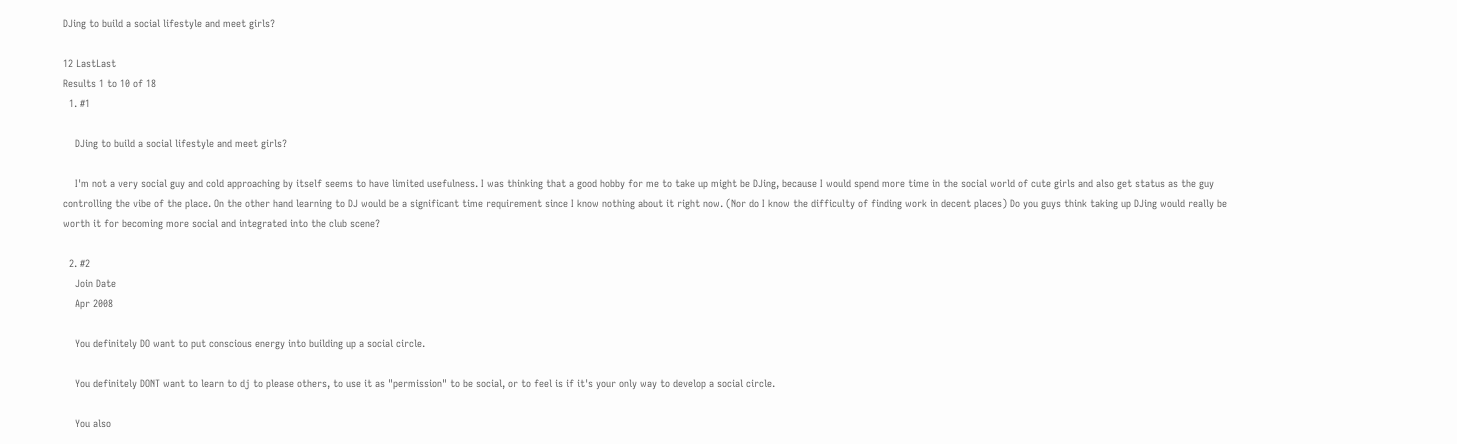DJing to build a social lifestyle and meet girls?

12 LastLast
Results 1 to 10 of 18
  1. #1

    DJing to build a social lifestyle and meet girls?

    I'm not a very social guy and cold approaching by itself seems to have limited usefulness. I was thinking that a good hobby for me to take up might be DJing, because I would spend more time in the social world of cute girls and also get status as the guy controlling the vibe of the place. On the other hand learning to DJ would be a significant time requirement since I know nothing about it right now. (Nor do I know the difficulty of finding work in decent places) Do you guys think taking up DJing would really be worth it for becoming more social and integrated into the club scene?

  2. #2
    Join Date
    Apr 2008

    You definitely DO want to put conscious energy into building up a social circle.

    You definitely DONT want to learn to dj to please others, to use it as "permission" to be social, or to feel is if it's your only way to develop a social circle.

    You also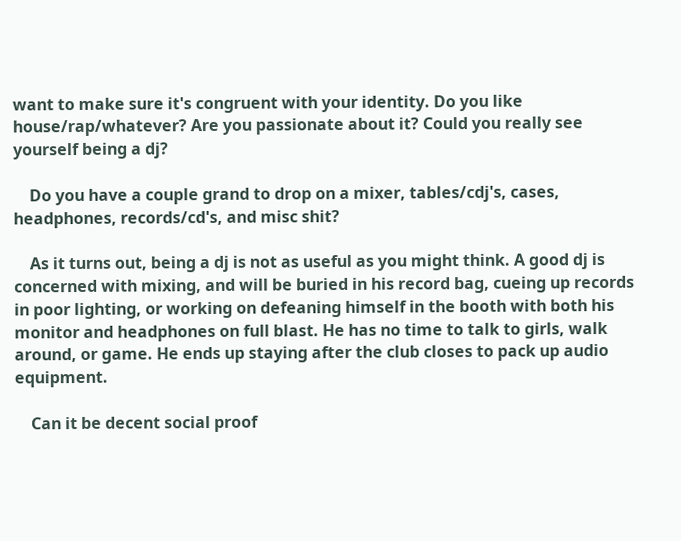want to make sure it's congruent with your identity. Do you like house/rap/whatever? Are you passionate about it? Could you really see yourself being a dj?

    Do you have a couple grand to drop on a mixer, tables/cdj's, cases, headphones, records/cd's, and misc shit?

    As it turns out, being a dj is not as useful as you might think. A good dj is concerned with mixing, and will be buried in his record bag, cueing up records in poor lighting, or working on defeaning himself in the booth with both his monitor and headphones on full blast. He has no time to talk to girls, walk around, or game. He ends up staying after the club closes to pack up audio equipment.

    Can it be decent social proof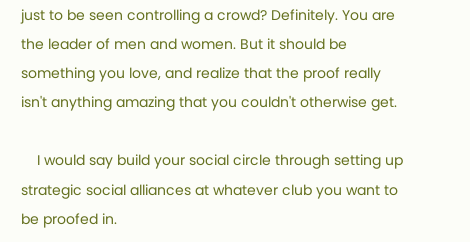just to be seen controlling a crowd? Definitely. You are the leader of men and women. But it should be something you love, and realize that the proof really isn't anything amazing that you couldn't otherwise get.

    I would say build your social circle through setting up strategic social alliances at whatever club you want to be proofed in.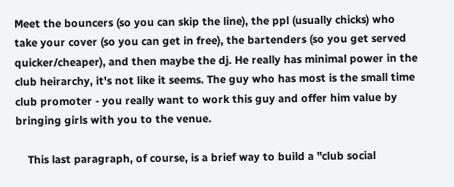Meet the bouncers (so you can skip the line), the ppl (usually chicks) who take your cover (so you can get in free), the bartenders (so you get served quicker/cheaper), and then maybe the dj. He really has minimal power in the club heirarchy, it's not like it seems. The guy who has most is the small time club promoter - you really want to work this guy and offer him value by bringing girls with you to the venue.

    This last paragraph, of course, is a brief way to build a "club social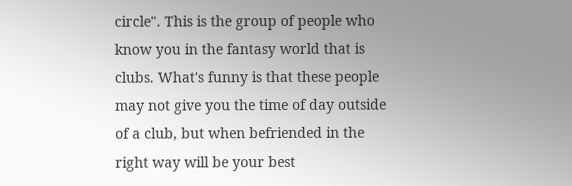circle". This is the group of people who know you in the fantasy world that is clubs. What's funny is that these people may not give you the time of day outside of a club, but when befriended in the right way will be your best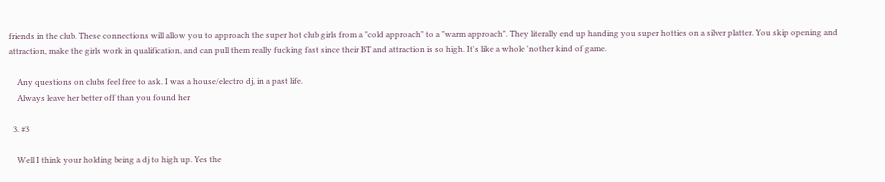friends in the club. These connections will allow you to approach the super hot club girls from a "cold approach" to a "warm approach". They literally end up handing you super hotties on a silver platter. You skip opening and attraction, make the girls work in qualification, and can pull them really fucking fast since their BT and attraction is so high. It's like a whole 'nother kind of game.

    Any questions on clubs feel free to ask. I was a house/electro dj, in a past life.
    Always leave her better off than you found her

  3. #3

    Well I think your holding being a dj to high up. Yes the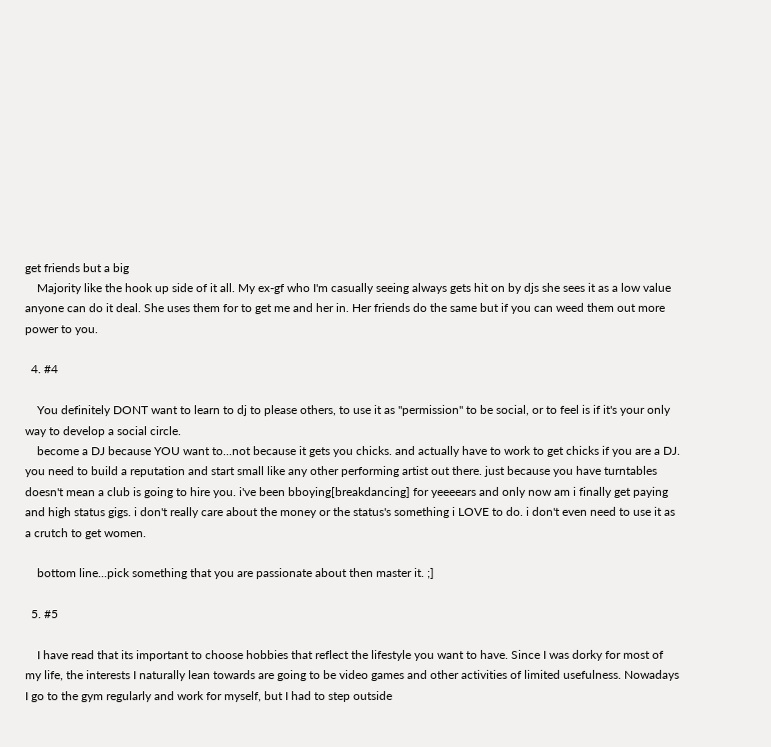get friends but a big
    Majority like the hook up side of it all. My ex-gf who I'm casually seeing always gets hit on by djs she sees it as a low value anyone can do it deal. She uses them for to get me and her in. Her friends do the same but if you can weed them out more power to you.

  4. #4

    You definitely DONT want to learn to dj to please others, to use it as "permission" to be social, or to feel is if it's your only way to develop a social circle.
    become a DJ because YOU want to...not because it gets you chicks. and actually have to work to get chicks if you are a DJ. you need to build a reputation and start small like any other performing artist out there. just because you have turntables doesn't mean a club is going to hire you. i've been bboying[breakdancing] for yeeeears and only now am i finally get paying and high status gigs. i don't really care about the money or the status's something i LOVE to do. i don't even need to use it as a crutch to get women.

    bottom line...pick something that you are passionate about then master it. ;]

  5. #5

    I have read that its important to choose hobbies that reflect the lifestyle you want to have. Since I was dorky for most of my life, the interests I naturally lean towards are going to be video games and other activities of limited usefulness. Nowadays I go to the gym regularly and work for myself, but I had to step outside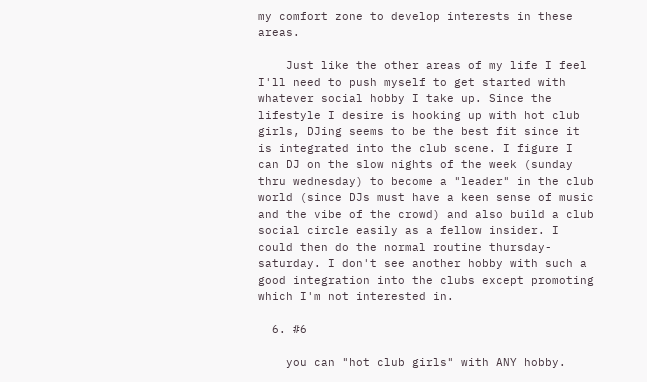my comfort zone to develop interests in these areas.

    Just like the other areas of my life I feel I'll need to push myself to get started with whatever social hobby I take up. Since the lifestyle I desire is hooking up with hot club girls, DJing seems to be the best fit since it is integrated into the club scene. I figure I can DJ on the slow nights of the week (sunday thru wednesday) to become a "leader" in the club world (since DJs must have a keen sense of music and the vibe of the crowd) and also build a club social circle easily as a fellow insider. I could then do the normal routine thursday-saturday. I don't see another hobby with such a good integration into the clubs except promoting which I'm not interested in.

  6. #6

    you can "hot club girls" with ANY hobby.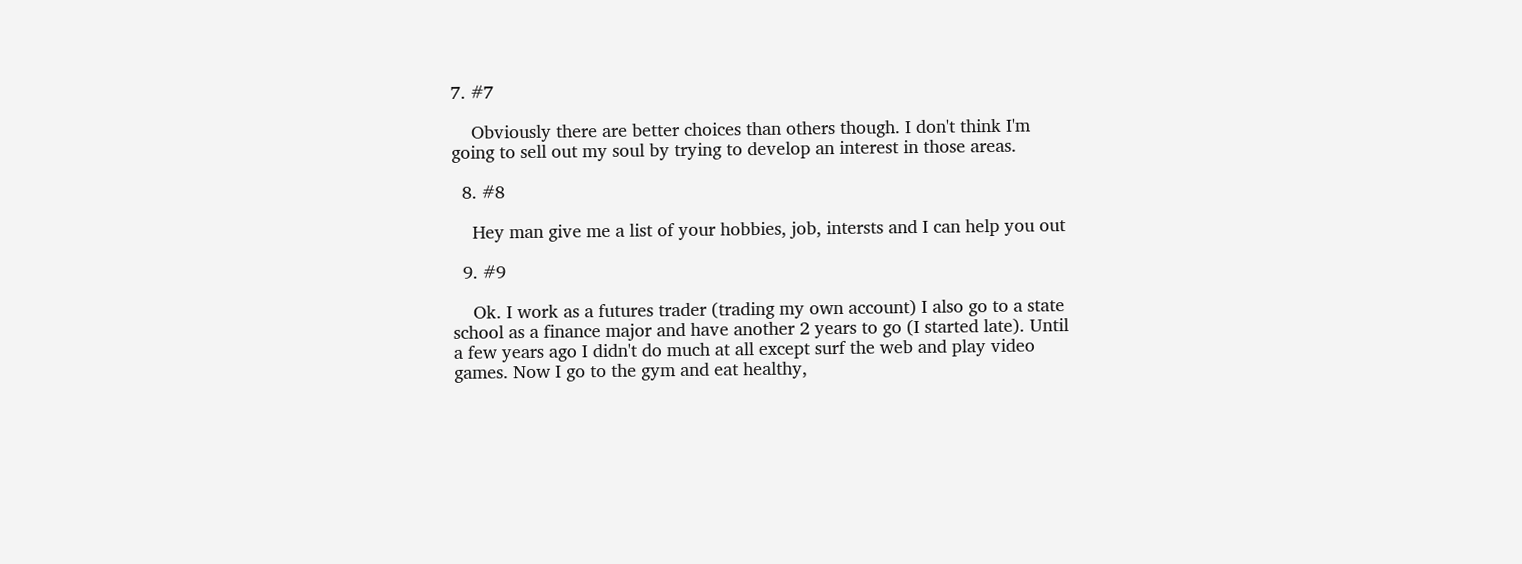7. #7

    Obviously there are better choices than others though. I don't think I'm going to sell out my soul by trying to develop an interest in those areas.

  8. #8

    Hey man give me a list of your hobbies, job, intersts and I can help you out

  9. #9

    Ok. I work as a futures trader (trading my own account) I also go to a state school as a finance major and have another 2 years to go (I started late). Until a few years ago I didn't do much at all except surf the web and play video games. Now I go to the gym and eat healthy,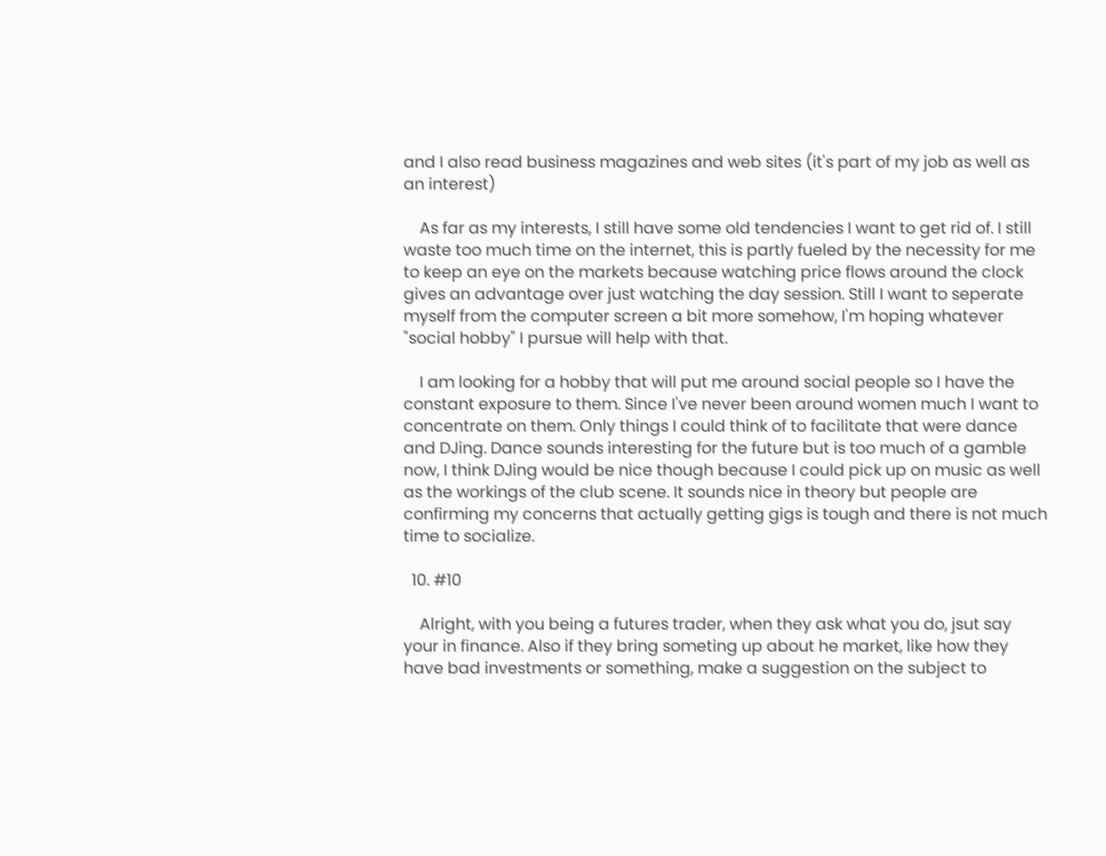and I also read business magazines and web sites (it's part of my job as well as an interest)

    As far as my interests, I still have some old tendencies I want to get rid of. I still waste too much time on the internet, this is partly fueled by the necessity for me to keep an eye on the markets because watching price flows around the clock gives an advantage over just watching the day session. Still I want to seperate myself from the computer screen a bit more somehow, I'm hoping whatever "social hobby" I pursue will help with that.

    I am looking for a hobby that will put me around social people so I have the constant exposure to them. Since I've never been around women much I want to concentrate on them. Only things I could think of to facilitate that were dance and DJing. Dance sounds interesting for the future but is too much of a gamble now, I think DJing would be nice though because I could pick up on music as well as the workings of the club scene. It sounds nice in theory but people are confirming my concerns that actually getting gigs is tough and there is not much time to socialize.

  10. #10

    Alright, with you being a futures trader, when they ask what you do, jsut say your in finance. Also if they bring someting up about he market, like how they have bad investments or something, make a suggestion on the subject to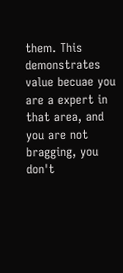them. This demonstrates value becuae you are a expert in that area, and you are not bragging, you don't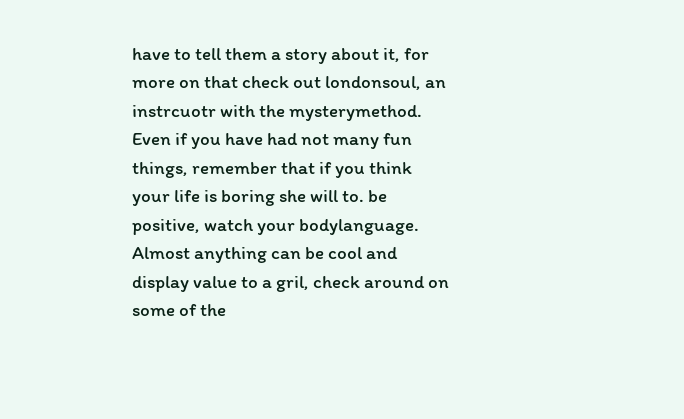have to tell them a story about it, for more on that check out londonsoul, an instrcuotr with the mysterymethod. Even if you have had not many fun things, remember that if you think your life is boring she will to. be positive, watch your bodylanguage. Almost anything can be cool and display value to a gril, check around on some of the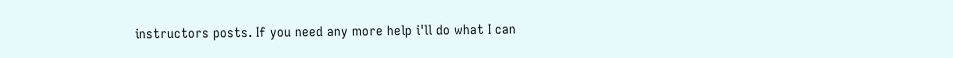instructors posts. If you need any more help i'll do what I can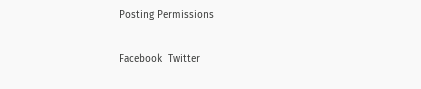Posting Permissions

Facebook  Twitter